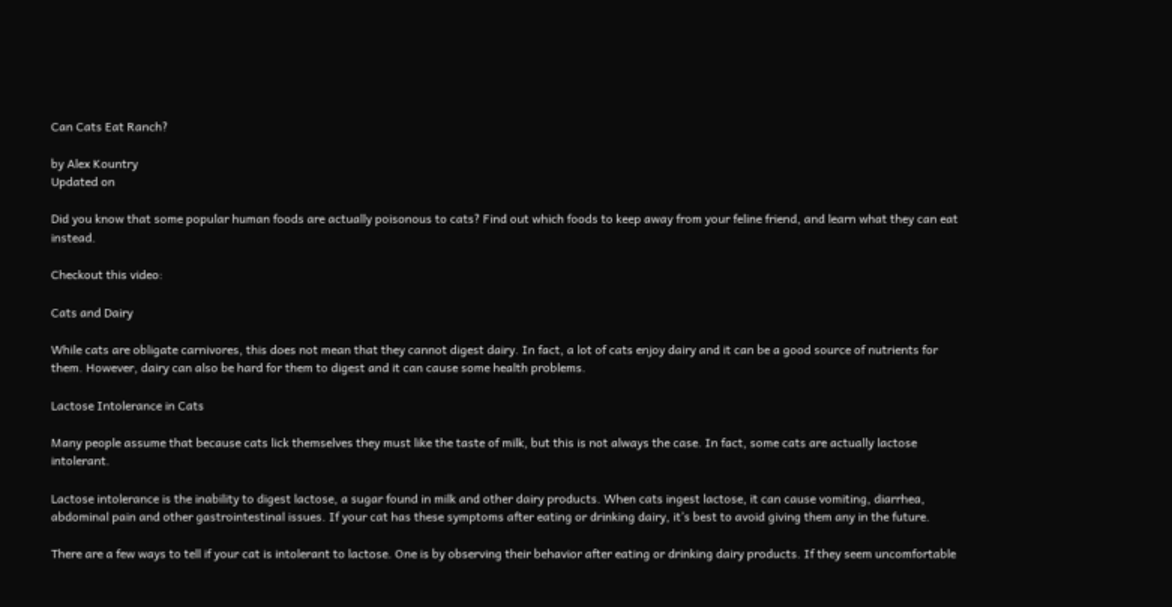Can Cats Eat Ranch?

by Alex Kountry
Updated on

Did you know that some popular human foods are actually poisonous to cats? Find out which foods to keep away from your feline friend, and learn what they can eat instead.

Checkout this video:

Cats and Dairy

While cats are obligate carnivores, this does not mean that they cannot digest dairy. In fact, a lot of cats enjoy dairy and it can be a good source of nutrients for them. However, dairy can also be hard for them to digest and it can cause some health problems.

Lactose Intolerance in Cats

Many people assume that because cats lick themselves they must like the taste of milk, but this is not always the case. In fact, some cats are actually lactose intolerant.

Lactose intolerance is the inability to digest lactose, a sugar found in milk and other dairy products. When cats ingest lactose, it can cause vomiting, diarrhea, abdominal pain and other gastrointestinal issues. If your cat has these symptoms after eating or drinking dairy, it’s best to avoid giving them any in the future.

There are a few ways to tell if your cat is intolerant to lactose. One is by observing their behavior after eating or drinking dairy products. If they seem uncomfortable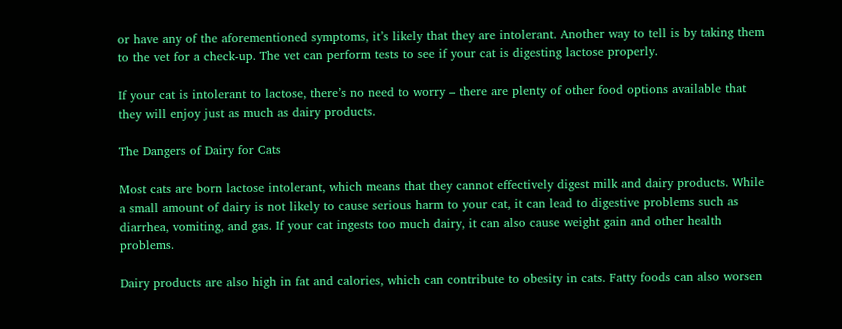or have any of the aforementioned symptoms, it’s likely that they are intolerant. Another way to tell is by taking them to the vet for a check-up. The vet can perform tests to see if your cat is digesting lactose properly.

If your cat is intolerant to lactose, there’s no need to worry – there are plenty of other food options available that they will enjoy just as much as dairy products.

The Dangers of Dairy for Cats

Most cats are born lactose intolerant, which means that they cannot effectively digest milk and dairy products. While a small amount of dairy is not likely to cause serious harm to your cat, it can lead to digestive problems such as diarrhea, vomiting, and gas. If your cat ingests too much dairy, it can also cause weight gain and other health problems.

Dairy products are also high in fat and calories, which can contribute to obesity in cats. Fatty foods can also worsen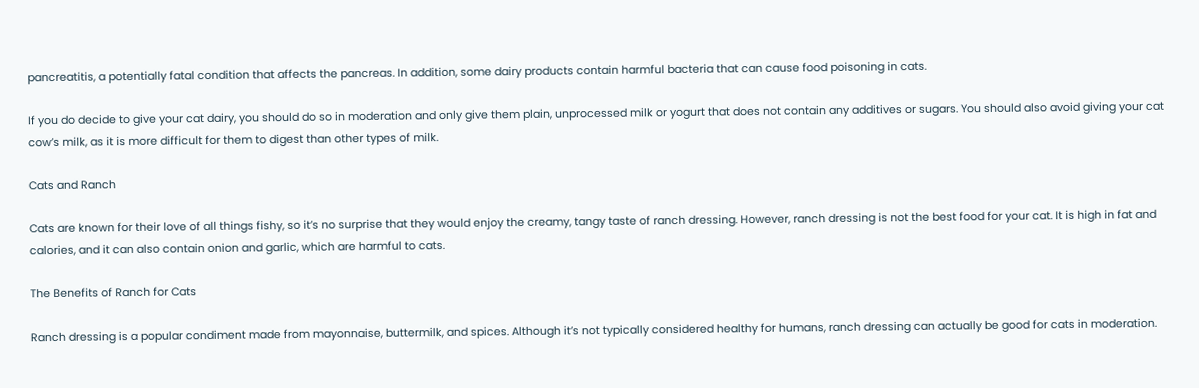pancreatitis, a potentially fatal condition that affects the pancreas. In addition, some dairy products contain harmful bacteria that can cause food poisoning in cats.

If you do decide to give your cat dairy, you should do so in moderation and only give them plain, unprocessed milk or yogurt that does not contain any additives or sugars. You should also avoid giving your cat cow’s milk, as it is more difficult for them to digest than other types of milk.

Cats and Ranch

Cats are known for their love of all things fishy, so it’s no surprise that they would enjoy the creamy, tangy taste of ranch dressing. However, ranch dressing is not the best food for your cat. It is high in fat and calories, and it can also contain onion and garlic, which are harmful to cats.

The Benefits of Ranch for Cats

Ranch dressing is a popular condiment made from mayonnaise, buttermilk, and spices. Although it’s not typically considered healthy for humans, ranch dressing can actually be good for cats in moderation.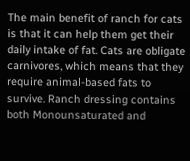The main benefit of ranch for cats is that it can help them get their daily intake of fat. Cats are obligate carnivores, which means that they require animal-based fats to survive. Ranch dressing contains both Monounsaturated and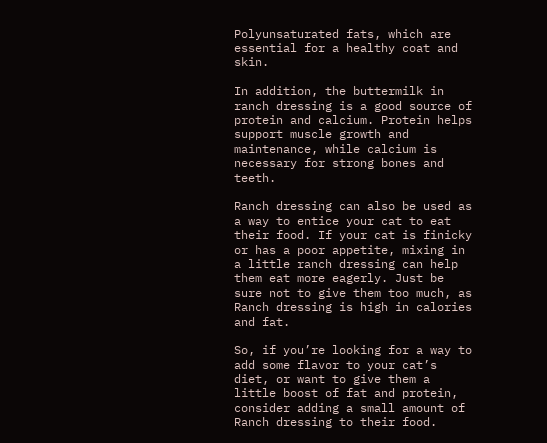Polyunsaturated fats, which are essential for a healthy coat and skin.

In addition, the buttermilk in ranch dressing is a good source of protein and calcium. Protein helps support muscle growth and maintenance, while calcium is necessary for strong bones and teeth.

Ranch dressing can also be used as a way to entice your cat to eat their food. If your cat is finicky or has a poor appetite, mixing in a little ranch dressing can help them eat more eagerly. Just be sure not to give them too much, as Ranch dressing is high in calories and fat.

So, if you’re looking for a way to add some flavor to your cat’s diet, or want to give them a little boost of fat and protein, consider adding a small amount of Ranch dressing to their food.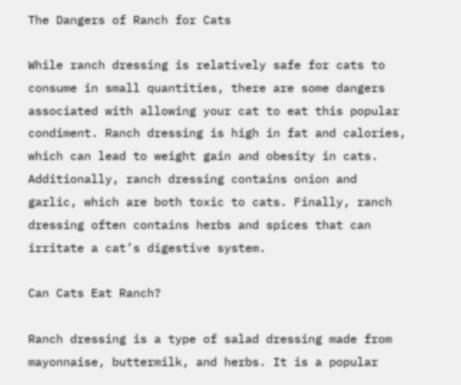The Dangers of Ranch for Cats

While ranch dressing is relatively safe for cats to consume in small quantities, there are some dangers associated with allowing your cat to eat this popular condiment. Ranch dressing is high in fat and calories, which can lead to weight gain and obesity in cats. Additionally, ranch dressing contains onion and garlic, which are both toxic to cats. Finally, ranch dressing often contains herbs and spices that can irritate a cat’s digestive system.

Can Cats Eat Ranch?

Ranch dressing is a type of salad dressing made from mayonnaise, buttermilk, and herbs. It is a popular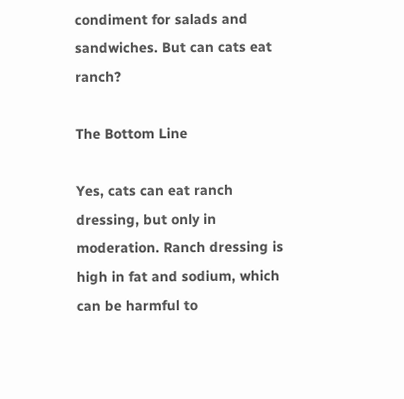condiment for salads and sandwiches. But can cats eat ranch?

The Bottom Line

Yes, cats can eat ranch dressing, but only in moderation. Ranch dressing is high in fat and sodium, which can be harmful to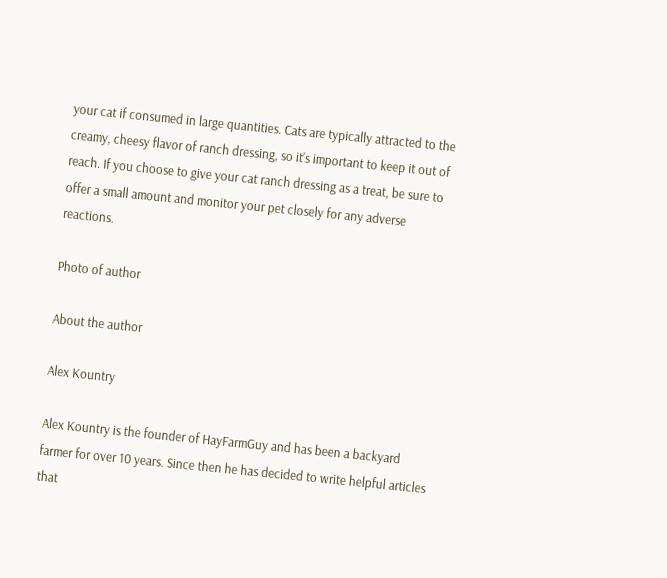your cat if consumed in large quantities. Cats are typically attracted to the creamy, cheesy flavor of ranch dressing, so it’s important to keep it out of reach. If you choose to give your cat ranch dressing as a treat, be sure to offer a small amount and monitor your pet closely for any adverse reactions.

Photo of author

About the author

Alex Kountry

Alex Kountry is the founder of HayFarmGuy and has been a backyard farmer for over 10 years. Since then he has decided to write helpful articles that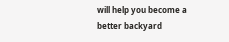will help you become a better backyard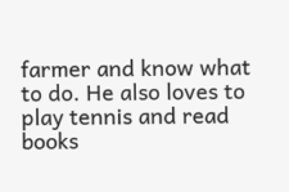farmer and know what to do. He also loves to play tennis and read books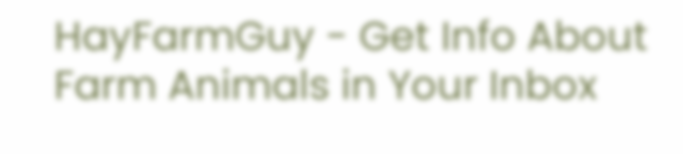HayFarmGuy - Get Info About Farm Animals in Your Inbox